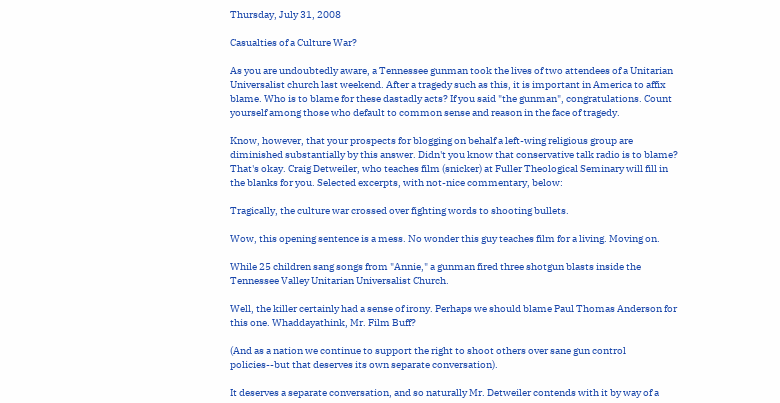Thursday, July 31, 2008

Casualties of a Culture War?

As you are undoubtedly aware, a Tennessee gunman took the lives of two attendees of a Unitarian Universalist church last weekend. After a tragedy such as this, it is important in America to affix blame. Who is to blame for these dastadly acts? If you said "the gunman", congratulations. Count yourself among those who default to common sense and reason in the face of tragedy.

Know, however, that your prospects for blogging on behalf a left-wing religious group are diminished substantially by this answer. Didn't you know that conservative talk radio is to blame? That's okay. Craig Detweiler, who teaches film (snicker) at Fuller Theological Seminary will fill in the blanks for you. Selected excerpts, with not-nice commentary, below:

Tragically, the culture war crossed over fighting words to shooting bullets.

Wow, this opening sentence is a mess. No wonder this guy teaches film for a living. Moving on.

While 25 children sang songs from "Annie," a gunman fired three shotgun blasts inside the Tennessee Valley Unitarian Universalist Church.

Well, the killer certainly had a sense of irony. Perhaps we should blame Paul Thomas Anderson for this one. Whaddayathink, Mr. Film Buff?

(And as a nation we continue to support the right to shoot others over sane gun control policies--but that deserves its own separate conversation).

It deserves a separate conversation, and so naturally Mr. Detweiler contends with it by way of a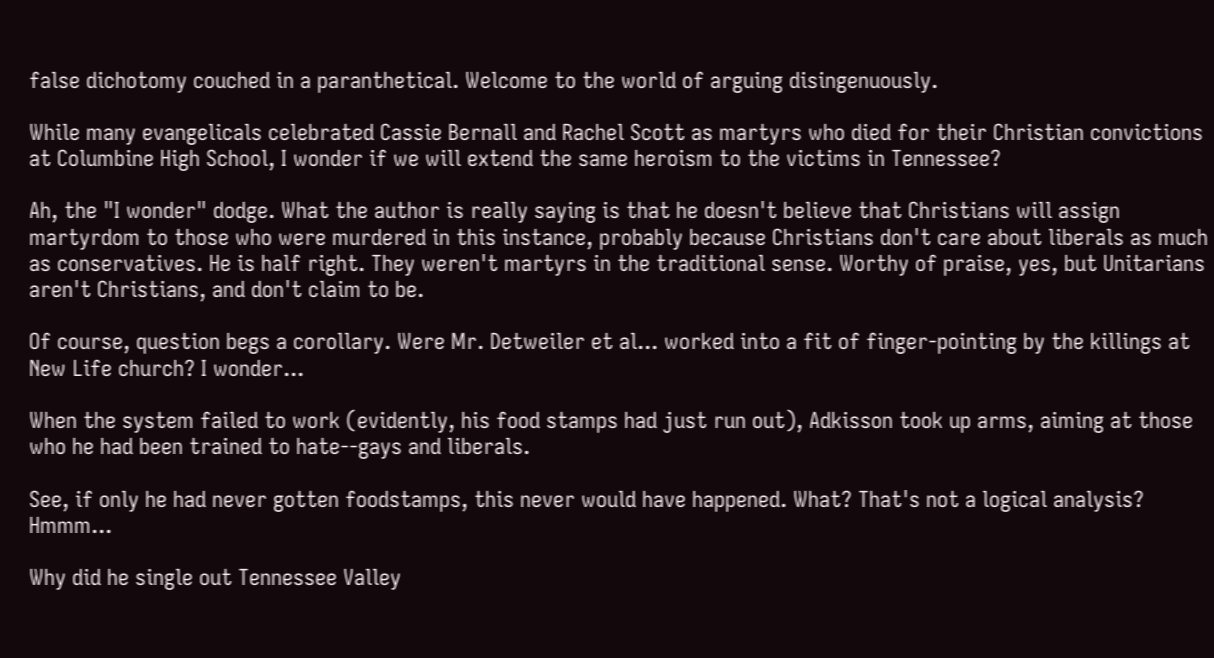false dichotomy couched in a paranthetical. Welcome to the world of arguing disingenuously.

While many evangelicals celebrated Cassie Bernall and Rachel Scott as martyrs who died for their Christian convictions at Columbine High School, I wonder if we will extend the same heroism to the victims in Tennessee?

Ah, the "I wonder" dodge. What the author is really saying is that he doesn't believe that Christians will assign martyrdom to those who were murdered in this instance, probably because Christians don't care about liberals as much as conservatives. He is half right. They weren't martyrs in the traditional sense. Worthy of praise, yes, but Unitarians aren't Christians, and don't claim to be.

Of course, question begs a corollary. Were Mr. Detweiler et al... worked into a fit of finger-pointing by the killings at New Life church? I wonder...

When the system failed to work (evidently, his food stamps had just run out), Adkisson took up arms, aiming at those who he had been trained to hate--gays and liberals.

See, if only he had never gotten foodstamps, this never would have happened. What? That's not a logical analysis? Hmmm...

Why did he single out Tennessee Valley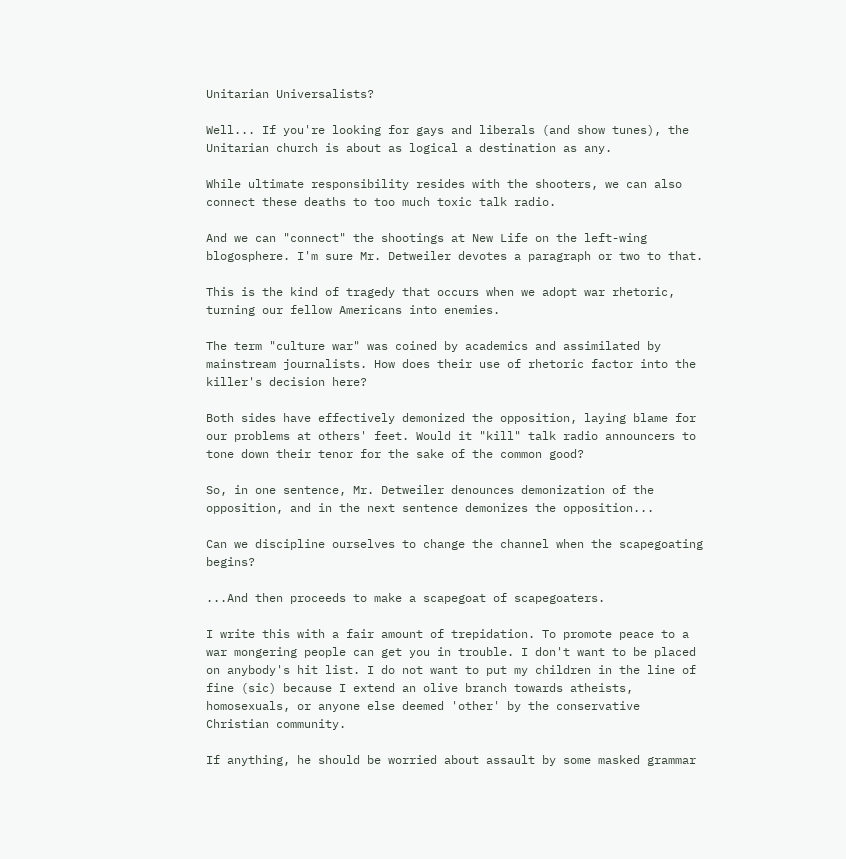Unitarian Universalists?

Well... If you're looking for gays and liberals (and show tunes), the Unitarian church is about as logical a destination as any.

While ultimate responsibility resides with the shooters, we can also connect these deaths to too much toxic talk radio.

And we can "connect" the shootings at New Life on the left-wing blogosphere. I'm sure Mr. Detweiler devotes a paragraph or two to that.

This is the kind of tragedy that occurs when we adopt war rhetoric, turning our fellow Americans into enemies.

The term "culture war" was coined by academics and assimilated by mainstream journalists. How does their use of rhetoric factor into the killer's decision here?

Both sides have effectively demonized the opposition, laying blame for our problems at others' feet. Would it "kill" talk radio announcers to tone down their tenor for the sake of the common good?

So, in one sentence, Mr. Detweiler denounces demonization of the opposition, and in the next sentence demonizes the opposition...

Can we discipline ourselves to change the channel when the scapegoating begins?

...And then proceeds to make a scapegoat of scapegoaters.

I write this with a fair amount of trepidation. To promote peace to a war mongering people can get you in trouble. I don't want to be placed on anybody's hit list. I do not want to put my children in the line of fine (sic) because I extend an olive branch towards atheists, homosexuals, or anyone else deemed 'other' by the conservative Christian community.

If anything, he should be worried about assault by some masked grammar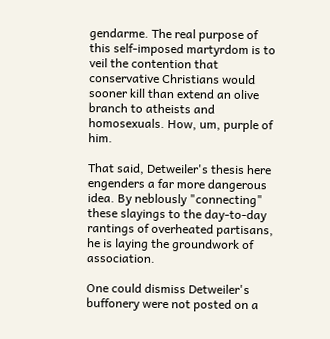gendarme. The real purpose of this self-imposed martyrdom is to veil the contention that conservative Christians would sooner kill than extend an olive branch to atheists and homosexuals. How, um, purple of him.

That said, Detweiler's thesis here engenders a far more dangerous idea. By neblously "connecting" these slayings to the day-to-day rantings of overheated partisans, he is laying the groundwork of association.

One could dismiss Detweiler's buffonery were not posted on a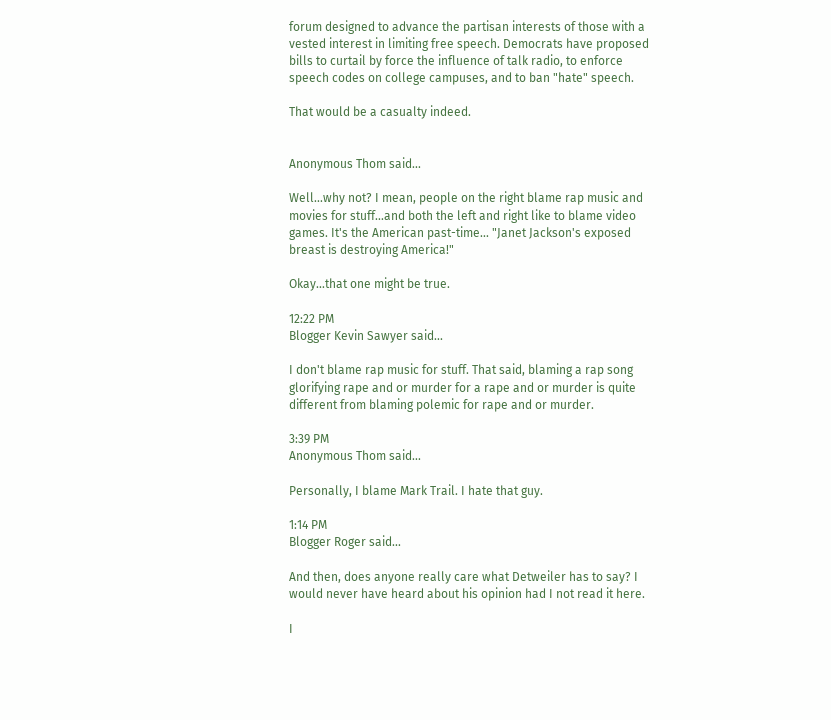forum designed to advance the partisan interests of those with a vested interest in limiting free speech. Democrats have proposed bills to curtail by force the influence of talk radio, to enforce speech codes on college campuses, and to ban "hate" speech.

That would be a casualty indeed.


Anonymous Thom said...

Well...why not? I mean, people on the right blame rap music and movies for stuff...and both the left and right like to blame video games. It's the American past-time... "Janet Jackson's exposed breast is destroying America!"

Okay...that one might be true.

12:22 PM
Blogger Kevin Sawyer said...

I don't blame rap music for stuff. That said, blaming a rap song glorifying rape and or murder for a rape and or murder is quite different from blaming polemic for rape and or murder.

3:39 PM
Anonymous Thom said...

Personally, I blame Mark Trail. I hate that guy.

1:14 PM
Blogger Roger said...

And then, does anyone really care what Detweiler has to say? I would never have heard about his opinion had I not read it here.

I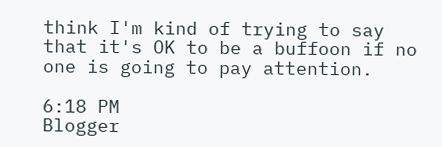think I'm kind of trying to say that it's OK to be a buffoon if no one is going to pay attention.

6:18 PM
Blogger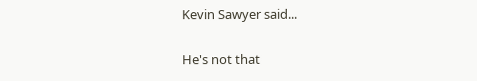Kevin Sawyer said...

He's not that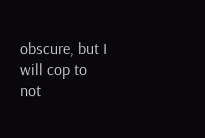obscure, but I will cop to not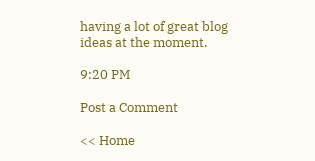having a lot of great blog ideas at the moment.

9:20 PM

Post a Comment

<< Home